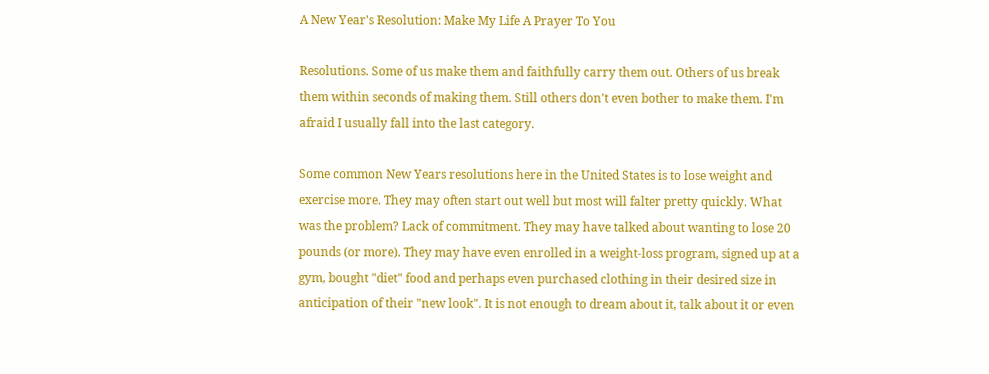A New Year's Resolution: Make My Life A Prayer To You

Resolutions. Some of us make them and faithfully carry them out. Others of us break them within seconds of making them. Still others don't even bother to make them. I'm afraid I usually fall into the last category.

Some common New Years resolutions here in the United States is to lose weight and exercise more. They may often start out well but most will falter pretty quickly. What was the problem? Lack of commitment. They may have talked about wanting to lose 20 pounds (or more). They may have even enrolled in a weight-loss program, signed up at a gym, bought "diet" food and perhaps even purchased clothing in their desired size in anticipation of their "new look". It is not enough to dream about it, talk about it or even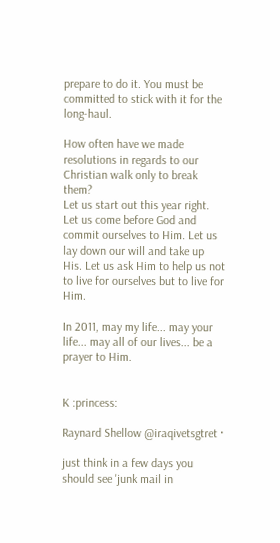prepare to do it. You must be committed to stick with it for the long-haul.

How often have we made resolutions in regards to our Christian walk only to break them?
Let us start out this year right. Let us come before God and commit ourselves to Him. Let us lay down our will and take up His. Let us ask Him to help us not to live for ourselves but to live for Him.

In 2011, may my life... may your life... may all of our lives... be a prayer to Him.


K :princess:

Raynard Shellow @iraqivetsgtret ·

just think in a few days you should see 'junk mail in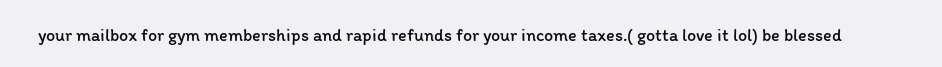your mailbox for gym memberships and rapid refunds for your income taxes.( gotta love it lol) be blessed